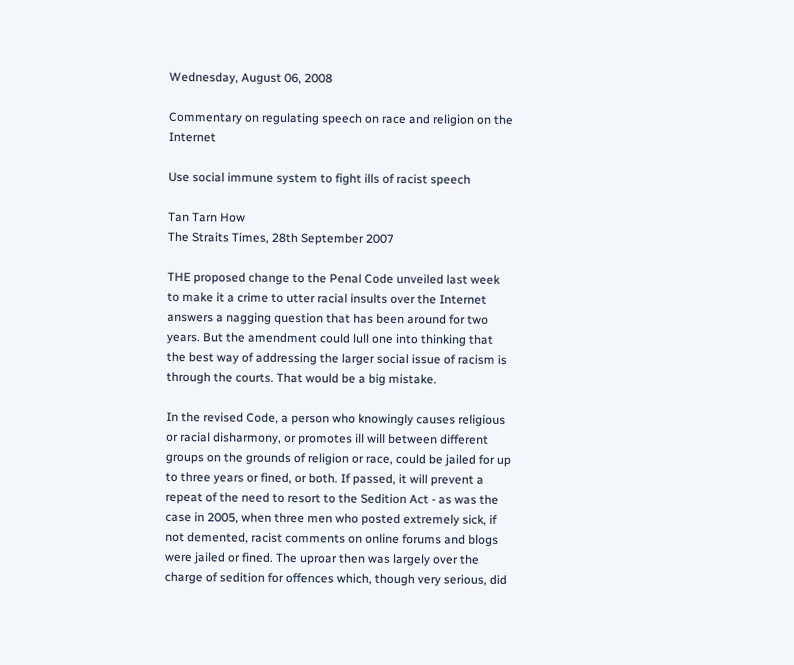Wednesday, August 06, 2008

Commentary on regulating speech on race and religion on the Internet

Use social immune system to fight ills of racist speech

Tan Tarn How
The Straits Times, 28th September 2007

THE proposed change to the Penal Code unveiled last week to make it a crime to utter racial insults over the Internet answers a nagging question that has been around for two years. But the amendment could lull one into thinking that the best way of addressing the larger social issue of racism is through the courts. That would be a big mistake.

In the revised Code, a person who knowingly causes religious or racial disharmony, or promotes ill will between different groups on the grounds of religion or race, could be jailed for up to three years or fined, or both. If passed, it will prevent a repeat of the need to resort to the Sedition Act - as was the case in 2005, when three men who posted extremely sick, if not demented, racist comments on online forums and blogs were jailed or fined. The uproar then was largely over the charge of sedition for offences which, though very serious, did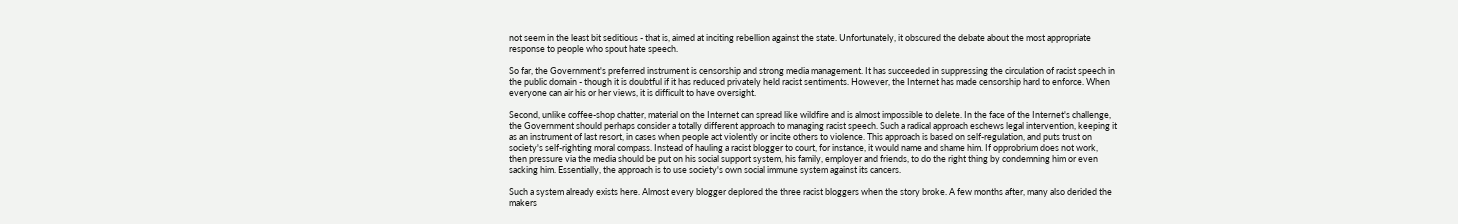not seem in the least bit seditious - that is, aimed at inciting rebellion against the state. Unfortunately, it obscured the debate about the most appropriate response to people who spout hate speech.

So far, the Government's preferred instrument is censorship and strong media management. It has succeeded in suppressing the circulation of racist speech in the public domain - though it is doubtful if it has reduced privately held racist sentiments. However, the Internet has made censorship hard to enforce. When everyone can air his or her views, it is difficult to have oversight.

Second, unlike coffee-shop chatter, material on the Internet can spread like wildfire and is almost impossible to delete. In the face of the Internet's challenge, the Government should perhaps consider a totally different approach to managing racist speech. Such a radical approach eschews legal intervention, keeping it as an instrument of last resort, in cases when people act violently or incite others to violence. This approach is based on self-regulation, and puts trust on society's self-righting moral compass. Instead of hauling a racist blogger to court, for instance, it would name and shame him. If opprobrium does not work, then pressure via the media should be put on his social support system, his family, employer and friends, to do the right thing by condemning him or even sacking him. Essentially, the approach is to use society's own social immune system against its cancers.

Such a system already exists here. Almost every blogger deplored the three racist bloggers when the story broke. A few months after, many also derided the makers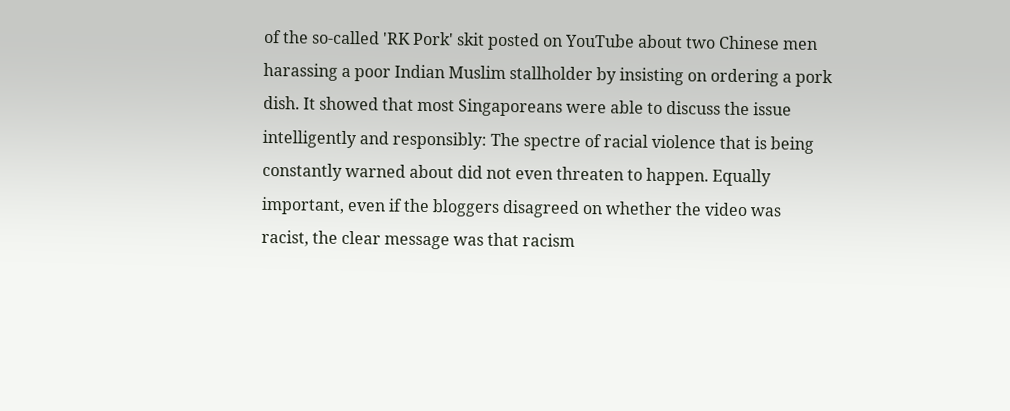of the so-called 'RK Pork' skit posted on YouTube about two Chinese men harassing a poor Indian Muslim stallholder by insisting on ordering a pork dish. It showed that most Singaporeans were able to discuss the issue intelligently and responsibly: The spectre of racial violence that is being constantly warned about did not even threaten to happen. Equally important, even if the bloggers disagreed on whether the video was racist, the clear message was that racism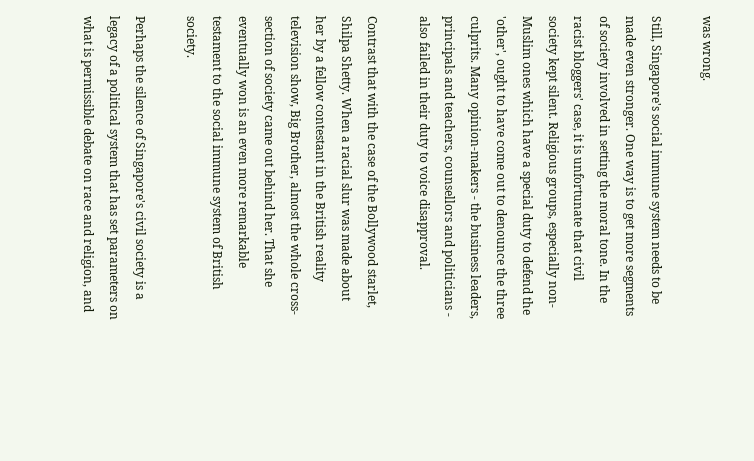was wrong.

Still, Singapore's social immune system needs to be made even stronger. One way is to get more segments of society involved in setting the moral tone. In the racist bloggers' case, it is unfortunate that civil society kept silent. Religious groups, especially non-Muslim ones which have a special duty to defend the 'other', ought to have come out to denounce the three culprits. Many opinion-makers - the business leaders, principals and teachers, counsellors and politicians - also failed in their duty to voice disapproval.

Contrast that with the case of the Bollywood starlet, Shilpa Shetty. When a racial slur was made about her by a fellow contestant in the British reality television show, Big Brother, almost the whole cross-section of society came out behind her. That she eventually won is an even more remarkable testament to the social immune system of British society.

Perhaps the silence of Singapore's civil society is a legacy of a political system that has set parameters on what is permissible debate on race and religion, and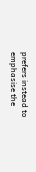prefers instead to emphasise the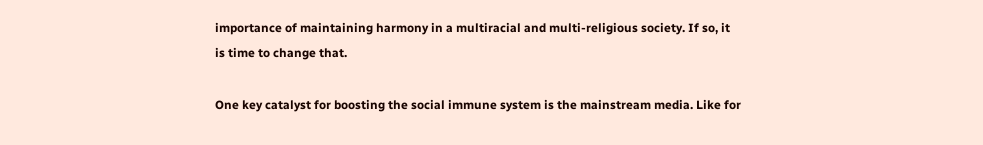importance of maintaining harmony in a multiracial and multi-religious society. If so, it is time to change that.

One key catalyst for boosting the social immune system is the mainstream media. Like for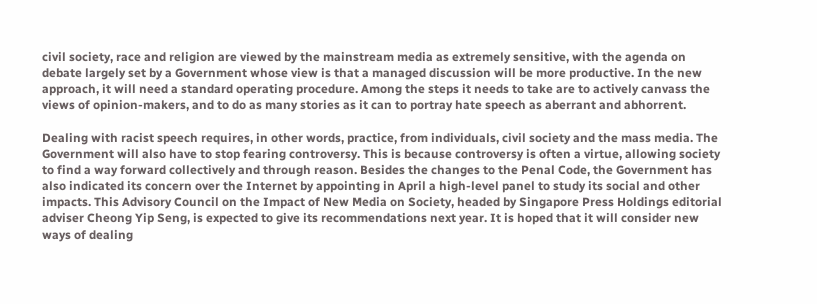civil society, race and religion are viewed by the mainstream media as extremely sensitive, with the agenda on debate largely set by a Government whose view is that a managed discussion will be more productive. In the new approach, it will need a standard operating procedure. Among the steps it needs to take are to actively canvass the views of opinion-makers, and to do as many stories as it can to portray hate speech as aberrant and abhorrent.

Dealing with racist speech requires, in other words, practice, from individuals, civil society and the mass media. The Government will also have to stop fearing controversy. This is because controversy is often a virtue, allowing society to find a way forward collectively and through reason. Besides the changes to the Penal Code, the Government has also indicated its concern over the Internet by appointing in April a high-level panel to study its social and other impacts. This Advisory Council on the Impact of New Media on Society, headed by Singapore Press Holdings editorial adviser Cheong Yip Seng, is expected to give its recommendations next year. It is hoped that it will consider new ways of dealing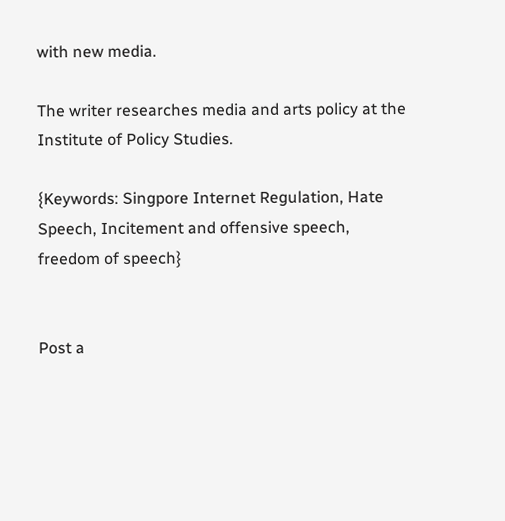with new media.

The writer researches media and arts policy at the Institute of Policy Studies.

{Keywords: Singpore Internet Regulation, Hate Speech, Incitement and offensive speech, freedom of speech}


Post a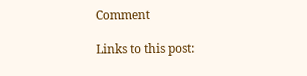Comment

Links to this post: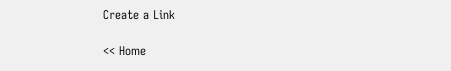Create a Link

<< Home